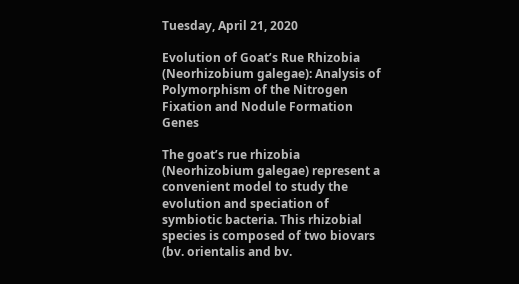Tuesday, April 21, 2020

Evolution of Goat’s Rue Rhizobia (Neorhizobium galegae): Analysis of Polymorphism of the Nitrogen Fixation and Nodule Formation Genes

The goat’s rue rhizobia (Neorhizobium galegae) represent a convenient model to study the evolution and speciation of symbiotic bacteria. This rhizobial species is composed of two biovars (bv. orientalis and bv.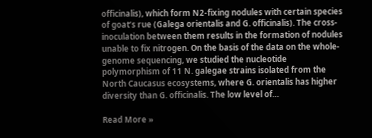officinalis), which form N2-fixing nodules with certain species of goat’s rue (Galega orientalis and G. officinalis). The cross-inoculation between them results in the formation of nodules unable to fix nitrogen. On the basis of the data on the whole-genome sequencing, we studied the nucleotide polymorphism of 11 N. galegae strains isolated from the North Caucasus ecosystems, where G. orientalis has higher diversity than G. officinalis. The low level of…

Read More »